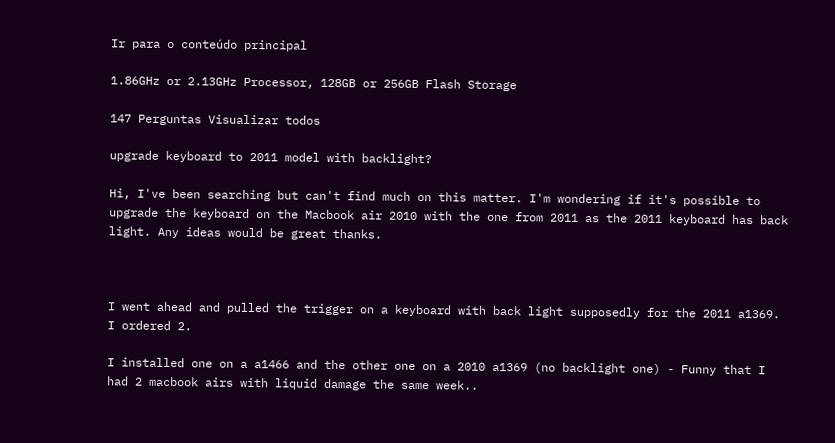Ir para o conteúdo principal

1.86GHz or 2.13GHz Processor, 128GB or 256GB Flash Storage

147 Perguntas Visualizar todos

upgrade keyboard to 2011 model with backlight?

Hi, I've been searching but can't find much on this matter. I'm wondering if it's possible to upgrade the keyboard on the Macbook air 2010 with the one from 2011 as the 2011 keyboard has back light. Any ideas would be great thanks.



I went ahead and pulled the trigger on a keyboard with back light supposedly for the 2011 a1369. I ordered 2.

I installed one on a a1466 and the other one on a 2010 a1369 (no backlight one) - Funny that I had 2 macbook airs with liquid damage the same week..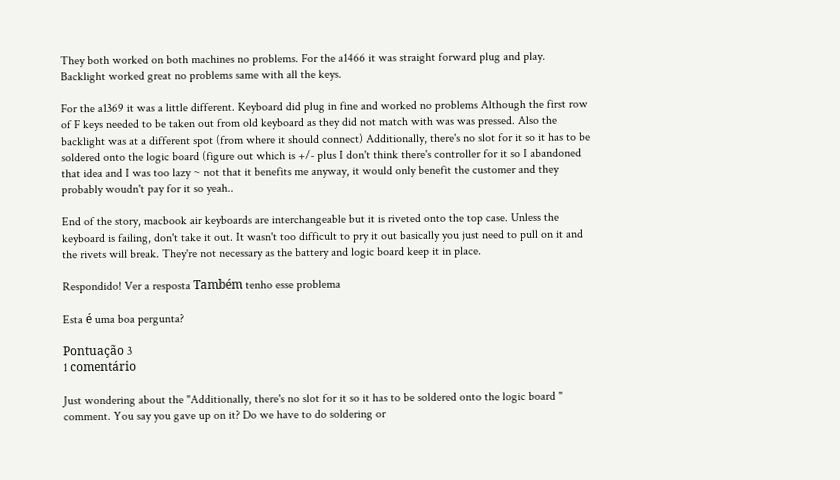They both worked on both machines no problems. For the a1466 it was straight forward plug and play. Backlight worked great no problems same with all the keys.

For the a1369 it was a little different. Keyboard did plug in fine and worked no problems Although the first row of F keys needed to be taken out from old keyboard as they did not match with was was pressed. Also the backlight was at a different spot (from where it should connect) Additionally, there's no slot for it so it has to be soldered onto the logic board (figure out which is +/- plus I don't think there's controller for it so I abandoned that idea and I was too lazy ~ not that it benefits me anyway, it would only benefit the customer and they probably woudn't pay for it so yeah..

End of the story, macbook air keyboards are interchangeable but it is riveted onto the top case. Unless the keyboard is failing, don't take it out. It wasn't too difficult to pry it out basically you just need to pull on it and the rivets will break. They're not necessary as the battery and logic board keep it in place.

Respondido! Ver a resposta Também tenho esse problema

Esta é uma boa pergunta?

Pontuação 3
1 comentário

Just wondering about the "Additionally, there's no slot for it so it has to be soldered onto the logic board " comment. You say you gave up on it? Do we have to do soldering or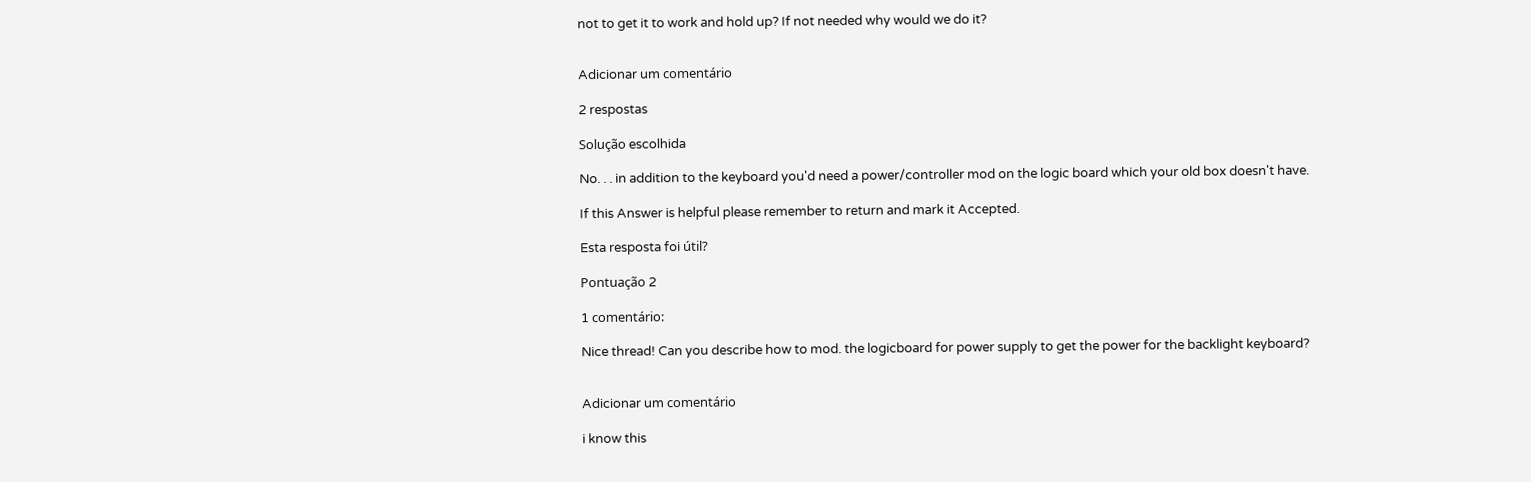not to get it to work and hold up? If not needed why would we do it?


Adicionar um comentário

2 respostas

Solução escolhida

No. . . in addition to the keyboard you'd need a power/controller mod on the logic board which your old box doesn't have.

If this Answer is helpful please remember to return and mark it Accepted.

Esta resposta foi útil?

Pontuação 2

1 comentário:

Nice thread! Can you describe how to mod. the logicboard for power supply to get the power for the backlight keyboard?


Adicionar um comentário

i know this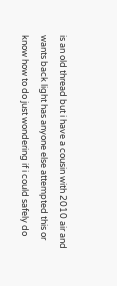is an old thread but i have a cousin with 2010 air and wants back light has anyone else attempted this or know how to do just wondering if i could safely do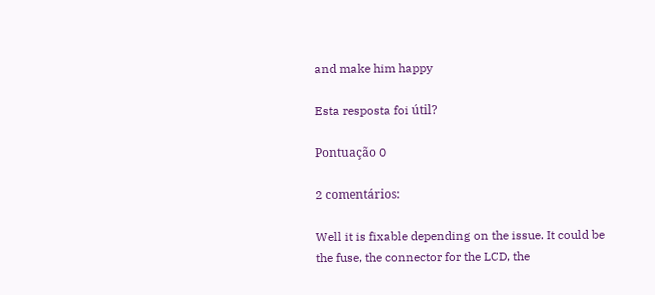and make him happy

Esta resposta foi útil?

Pontuação 0

2 comentários:

Well it is fixable depending on the issue. It could be the fuse, the connector for the LCD, the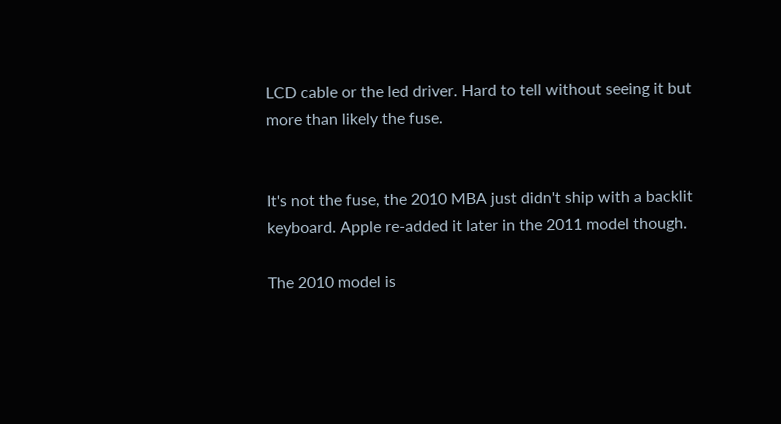LCD cable or the led driver. Hard to tell without seeing it but more than likely the fuse.


It's not the fuse, the 2010 MBA just didn't ship with a backlit keyboard. Apple re-added it later in the 2011 model though.

The 2010 model is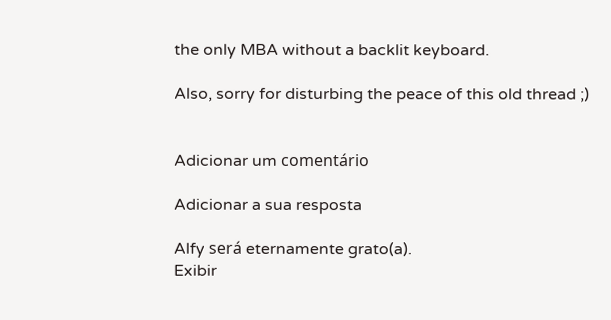the only MBA without a backlit keyboard.

Also, sorry for disturbing the peace of this old thread ;)


Adicionar um comentário

Adicionar a sua resposta

Alfy será eternamente grato(a).
Exibir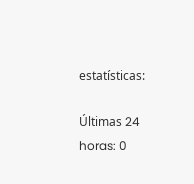estatísticas:

Últimas 24 horas: 0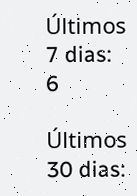Últimos 7 dias: 6

Últimos 30 dias: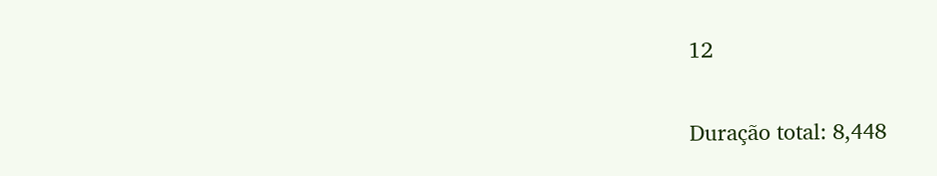12

Duração total: 8,448